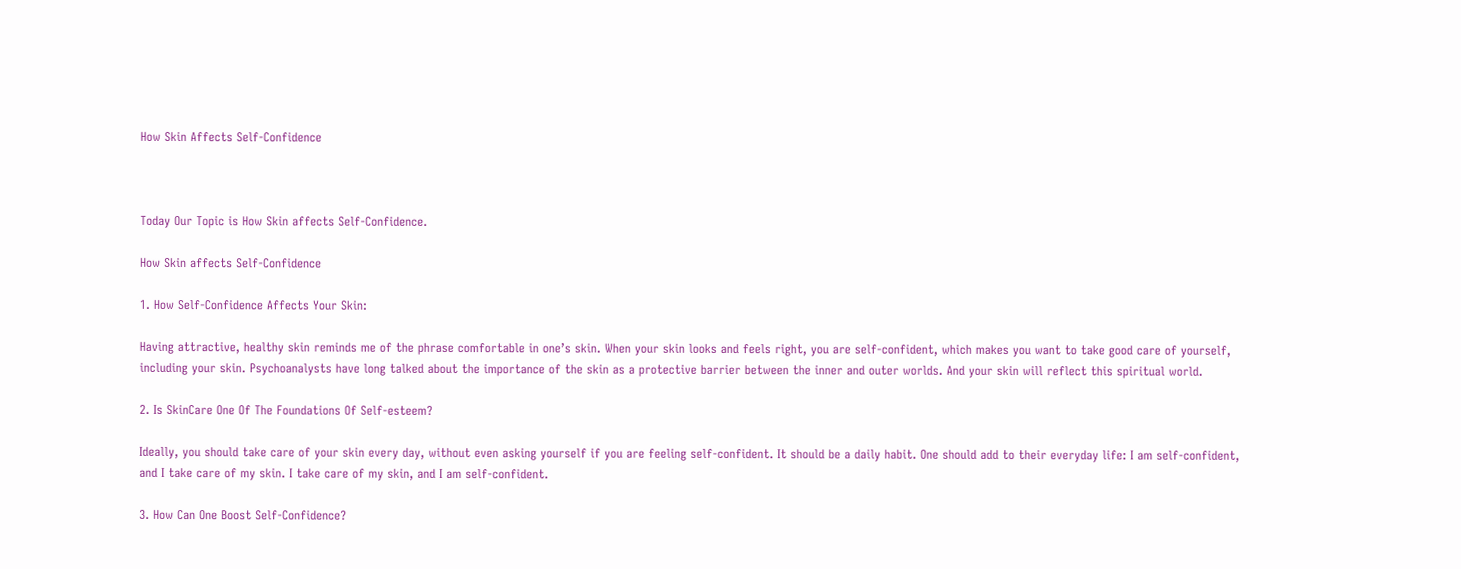How Skin Affects Self-Confidence



Today Our Topic is How Skin affects Self-Confidence.

How Skin affects Self-Confidence

1. How Self-Confidence Affects Your Skin:

Having attractive, healthy skin reminds me of the phrase comfortable in one’s skin. When your skin looks and feels right, you are self-confident, which makes you want to take good care of yourself, including your skin. Psychoanalysts have long talked about the importance of the skin as a protective barrier between the inner and outer worlds. And your skin will reflect this spiritual world.

2. Is SkinCare One Of The Foundations Of Self-esteem?

Ideally, you should take care of your skin every day, without even asking yourself if you are feeling self-confident. It should be a daily habit. One should add to their everyday life: I am self-confident, and I take care of my skin. I take care of my skin, and I am self-confident.

3. How Can One Boost Self-Confidence?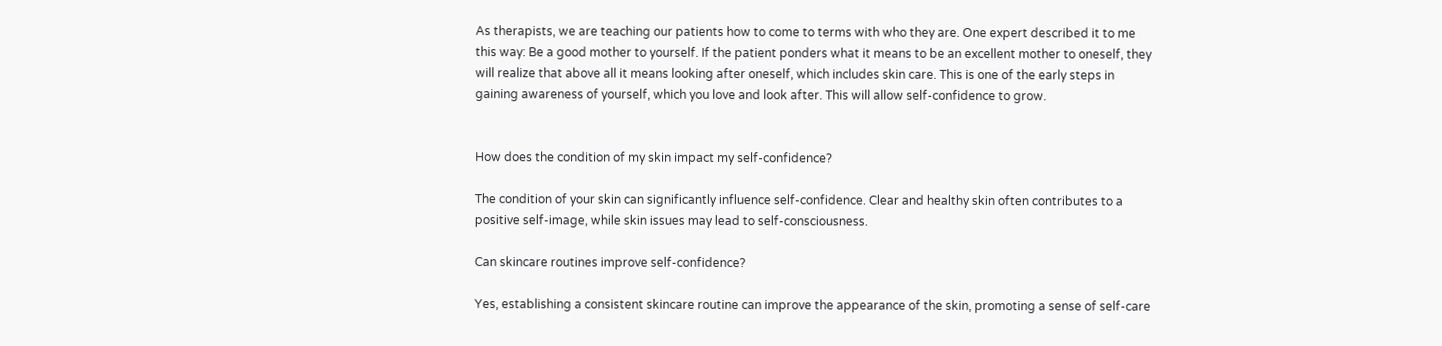As therapists, we are teaching our patients how to come to terms with who they are. One expert described it to me this way: Be a good mother to yourself. If the patient ponders what it means to be an excellent mother to oneself, they will realize that above all it means looking after oneself, which includes skin care. This is one of the early steps in gaining awareness of yourself, which you love and look after. This will allow self-confidence to grow.


How does the condition of my skin impact my self-confidence?

The condition of your skin can significantly influence self-confidence. Clear and healthy skin often contributes to a positive self-image, while skin issues may lead to self-consciousness.

Can skincare routines improve self-confidence?

Yes, establishing a consistent skincare routine can improve the appearance of the skin, promoting a sense of self-care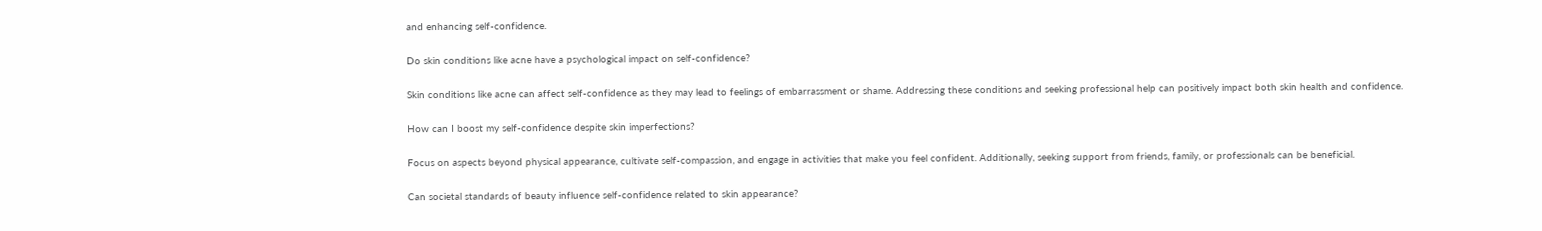and enhancing self-confidence.

Do skin conditions like acne have a psychological impact on self-confidence?

Skin conditions like acne can affect self-confidence as they may lead to feelings of embarrassment or shame. Addressing these conditions and seeking professional help can positively impact both skin health and confidence.

How can I boost my self-confidence despite skin imperfections?

Focus on aspects beyond physical appearance, cultivate self-compassion, and engage in activities that make you feel confident. Additionally, seeking support from friends, family, or professionals can be beneficial.

Can societal standards of beauty influence self-confidence related to skin appearance?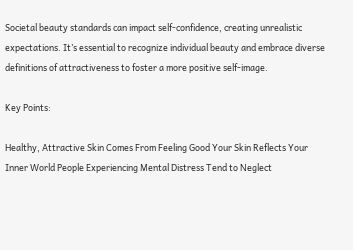Societal beauty standards can impact self-confidence, creating unrealistic expectations. It’s essential to recognize individual beauty and embrace diverse definitions of attractiveness to foster a more positive self-image.

Key Points:

Healthy, Attractive Skin Comes From Feeling Good Your Skin Reflects Your Inner World People Experiencing Mental Distress Tend to Neglect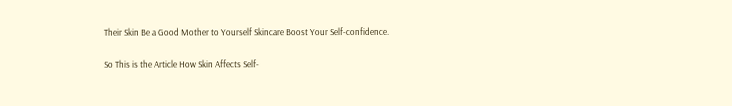Their Skin Be a Good Mother to Yourself Skincare Boost Your Self-confidence.

So This is the Article How Skin Affects Self-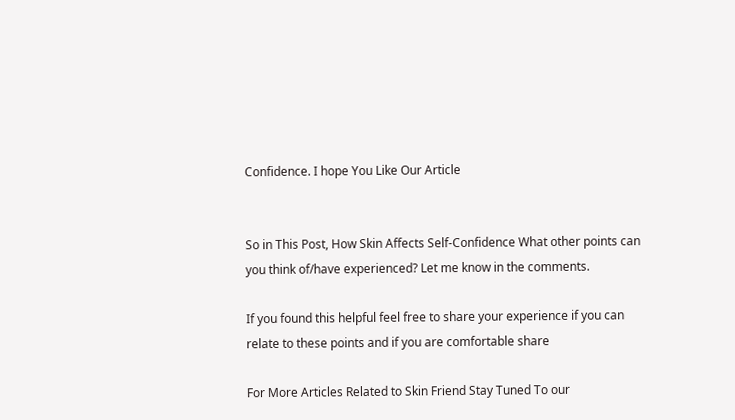Confidence. I hope You Like Our Article


So in This Post, How Skin Affects Self-Confidence What other points can you think of/have experienced? Let me know in the comments.

If you found this helpful feel free to share your experience if you can relate to these points and if you are comfortable share

For More Articles Related to Skin Friend Stay Tuned To our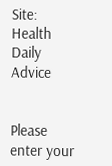Site: Health Daily Advice


Please enter your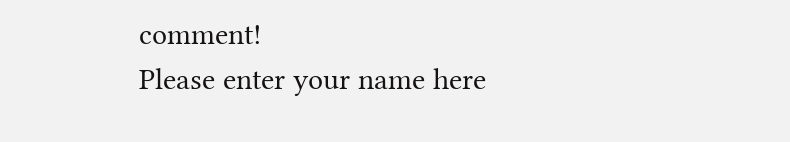comment!
Please enter your name here